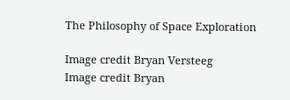The Philosophy of Space Exploration

Image credit Bryan Versteeg
Image credit Bryan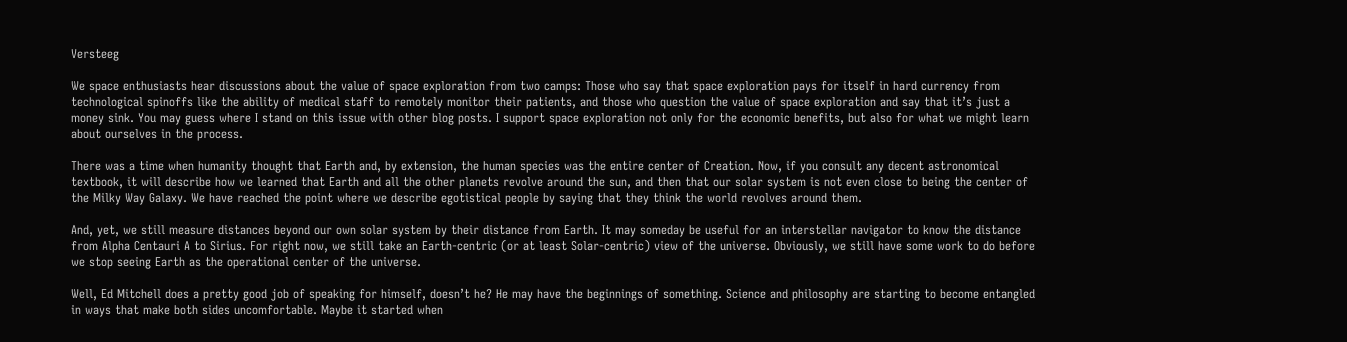Versteeg

We space enthusiasts hear discussions about the value of space exploration from two camps: Those who say that space exploration pays for itself in hard currency from technological spinoffs like the ability of medical staff to remotely monitor their patients, and those who question the value of space exploration and say that it’s just a money sink. You may guess where I stand on this issue with other blog posts. I support space exploration not only for the economic benefits, but also for what we might learn about ourselves in the process.

There was a time when humanity thought that Earth and, by extension, the human species was the entire center of Creation. Now, if you consult any decent astronomical textbook, it will describe how we learned that Earth and all the other planets revolve around the sun, and then that our solar system is not even close to being the center of the Milky Way Galaxy. We have reached the point where we describe egotistical people by saying that they think the world revolves around them.

And, yet, we still measure distances beyond our own solar system by their distance from Earth. It may someday be useful for an interstellar navigator to know the distance from Alpha Centauri A to Sirius. For right now, we still take an Earth-centric (or at least Solar-centric) view of the universe. Obviously, we still have some work to do before we stop seeing Earth as the operational center of the universe.

Well, Ed Mitchell does a pretty good job of speaking for himself, doesn’t he? He may have the beginnings of something. Science and philosophy are starting to become entangled in ways that make both sides uncomfortable. Maybe it started when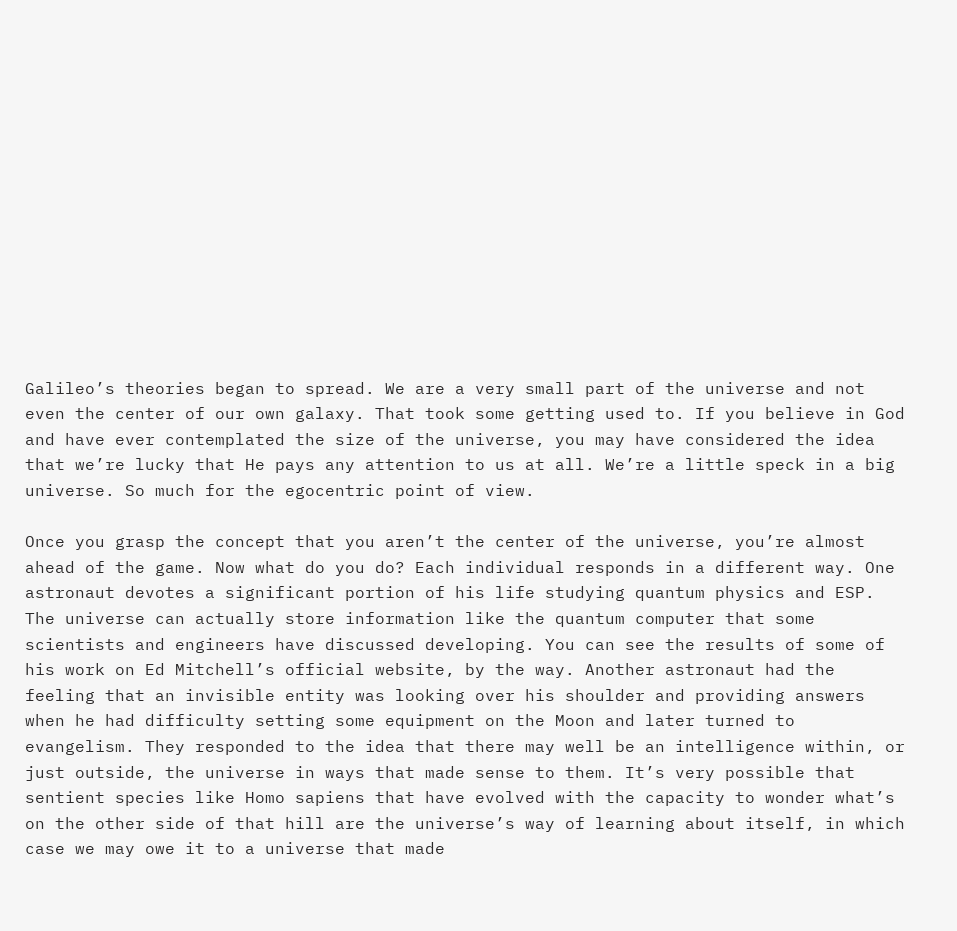Galileo’s theories began to spread. We are a very small part of the universe and not even the center of our own galaxy. That took some getting used to. If you believe in God and have ever contemplated the size of the universe, you may have considered the idea that we’re lucky that He pays any attention to us at all. We’re a little speck in a big universe. So much for the egocentric point of view.

Once you grasp the concept that you aren’t the center of the universe, you’re almost ahead of the game. Now what do you do? Each individual responds in a different way. One astronaut devotes a significant portion of his life studying quantum physics and ESP. The universe can actually store information like the quantum computer that some scientists and engineers have discussed developing. You can see the results of some of his work on Ed Mitchell’s official website, by the way. Another astronaut had the feeling that an invisible entity was looking over his shoulder and providing answers when he had difficulty setting some equipment on the Moon and later turned to evangelism. They responded to the idea that there may well be an intelligence within, or just outside, the universe in ways that made sense to them. It’s very possible that sentient species like Homo sapiens that have evolved with the capacity to wonder what’s on the other side of that hill are the universe’s way of learning about itself, in which case we may owe it to a universe that made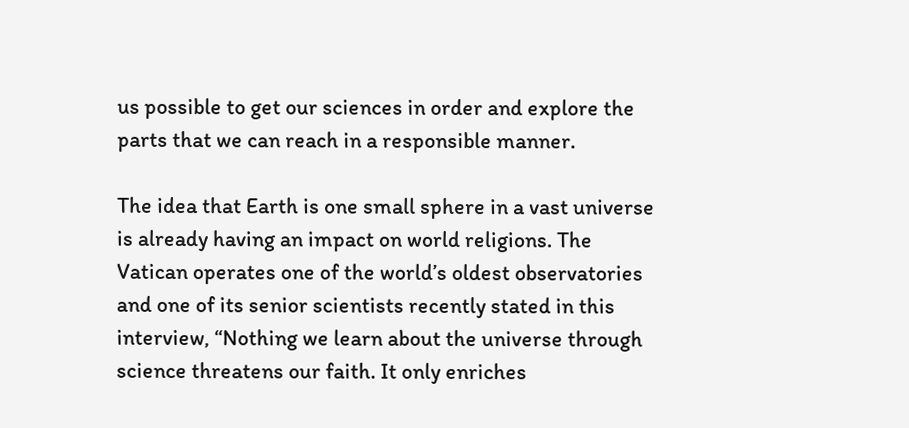us possible to get our sciences in order and explore the parts that we can reach in a responsible manner.

The idea that Earth is one small sphere in a vast universe is already having an impact on world religions. The Vatican operates one of the world’s oldest observatories and one of its senior scientists recently stated in this interview, “Nothing we learn about the universe through science threatens our faith. It only enriches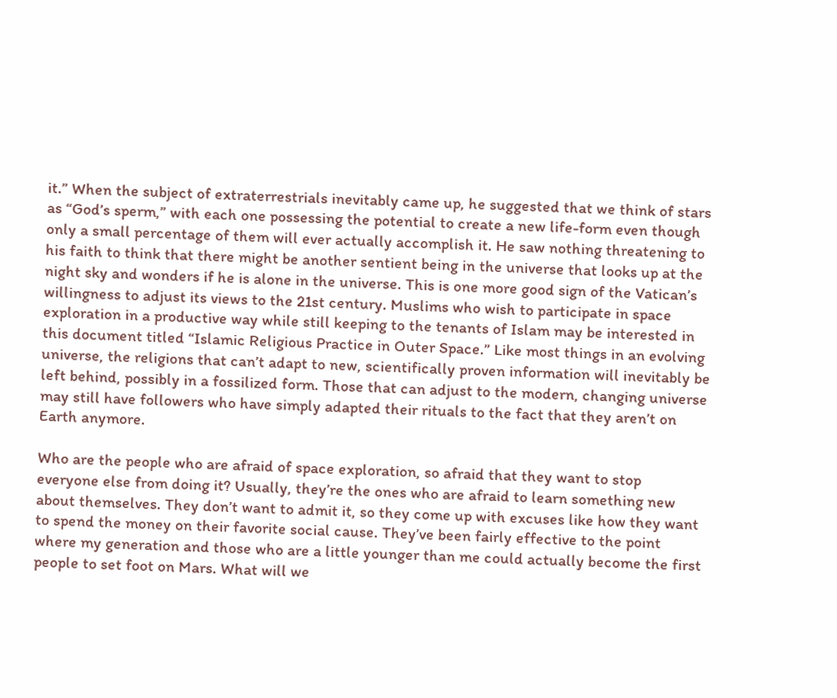it.” When the subject of extraterrestrials inevitably came up, he suggested that we think of stars as “God’s sperm,” with each one possessing the potential to create a new life-form even though only a small percentage of them will ever actually accomplish it. He saw nothing threatening to his faith to think that there might be another sentient being in the universe that looks up at the night sky and wonders if he is alone in the universe. This is one more good sign of the Vatican’s willingness to adjust its views to the 21st century. Muslims who wish to participate in space exploration in a productive way while still keeping to the tenants of Islam may be interested in this document titled “Islamic Religious Practice in Outer Space.” Like most things in an evolving universe, the religions that can’t adapt to new, scientifically proven information will inevitably be left behind, possibly in a fossilized form. Those that can adjust to the modern, changing universe may still have followers who have simply adapted their rituals to the fact that they aren’t on Earth anymore.

Who are the people who are afraid of space exploration, so afraid that they want to stop everyone else from doing it? Usually, they’re the ones who are afraid to learn something new about themselves. They don’t want to admit it, so they come up with excuses like how they want to spend the money on their favorite social cause. They’ve been fairly effective to the point where my generation and those who are a little younger than me could actually become the first people to set foot on Mars. What will we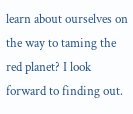learn about ourselves on the way to taming the red planet? I look forward to finding out.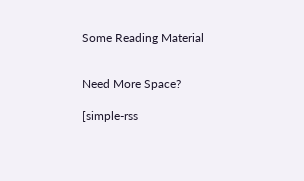Some Reading Material


Need More Space?

[simple-rss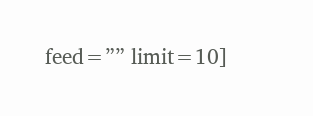feed=”” limit=10]